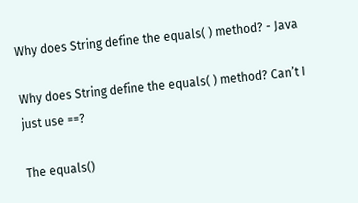Why does String define the equals( ) method? - Java

Why does String define the equals( ) method? Can’t I just use ==?

The equals()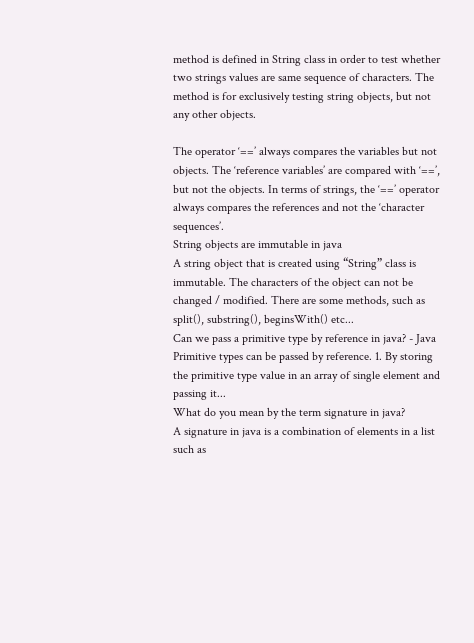method is defined in String class in order to test whether two strings values are same sequence of characters. The method is for exclusively testing string objects, but not any other objects.

The operator ‘==’ always compares the variables but not objects. The ‘reference variables’ are compared with ‘==’, but not the objects. In terms of strings, the ‘==’ operator always compares the references and not the ‘character sequences’.
String objects are immutable in java
A string object that is created using “String” class is immutable. The characters of the object can not be changed / modified. There are some methods, such as split(), substring(), beginsWith() etc...
Can we pass a primitive type by reference in java? - Java
Primitive types can be passed by reference. 1. By storing the primitive type value in an array of single element and passing it...
What do you mean by the term signature in java?
A signature in java is a combination of elements in a list such as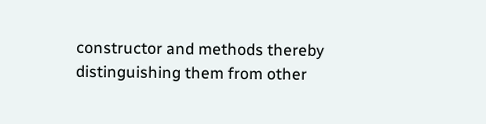constructor and methods thereby distinguishing them from other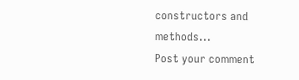constructors and methods...
Post your comment